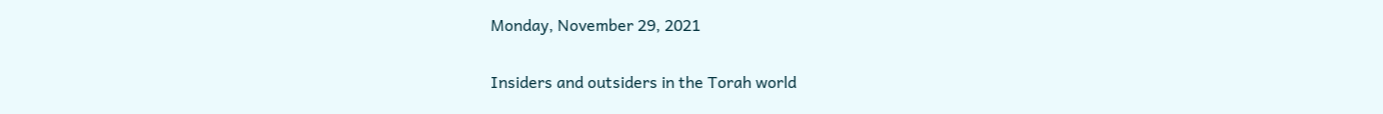Monday, November 29, 2021

Insiders and outsiders in the Torah world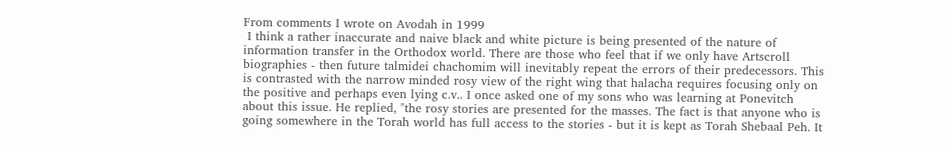From comments I wrote on Avodah in 1999
 I think a rather inaccurate and naive black and white picture is being presented of the nature of information transfer in the Orthodox world. There are those who feel that if we only have Artscroll biographies - then future talmidei chachomim will inevitably repeat the errors of their predecessors. This is contrasted with the narrow minded rosy view of the right wing that halacha requires focusing only on the positive and perhaps even lying c.v.. I once asked one of my sons who was learning at Ponevitch about this issue. He replied, "the rosy stories are presented for the masses. The fact is that anyone who is going somewhere in the Torah world has full access to the stories - but it is kept as Torah Shebaal Peh. It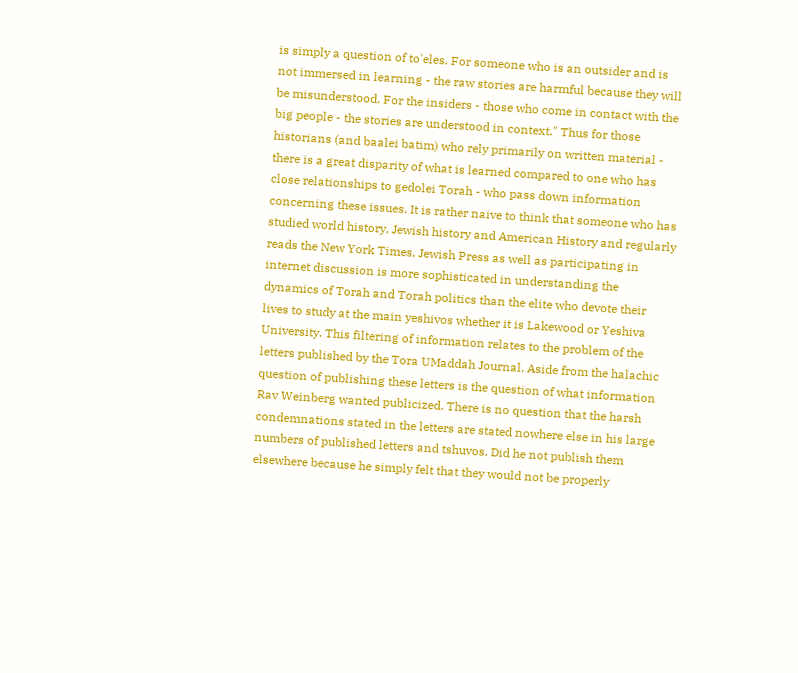is simply a question of to'eles. For someone who is an outsider and is not immersed in learning - the raw stories are harmful because they will be misunderstood. For the insiders - those who come in contact with the big people - the stories are understood in context." Thus for those historians (and baalei batim) who rely primarily on written material - there is a great disparity of what is learned compared to one who has close relationships to gedolei Torah - who pass down information concerning these issues. It is rather naive to think that someone who has studied world history, Jewish history and American History and regularly reads the New York Times, Jewish Press as well as participating in internet discussion is more sophisticated in understanding the dynamics of Torah and Torah politics than the elite who devote their lives to study at the main yeshivos whether it is Lakewood or Yeshiva University. This filtering of information relates to the problem of the letters published by the Tora UMaddah Journal. Aside from the halachic question of publishing these letters is the question of what information Rav Weinberg wanted publicized. There is no question that the harsh condemnations stated in the letters are stated nowhere else in his large numbers of published letters and tshuvos. Did he not publish them elsewhere because he simply felt that they would not be properly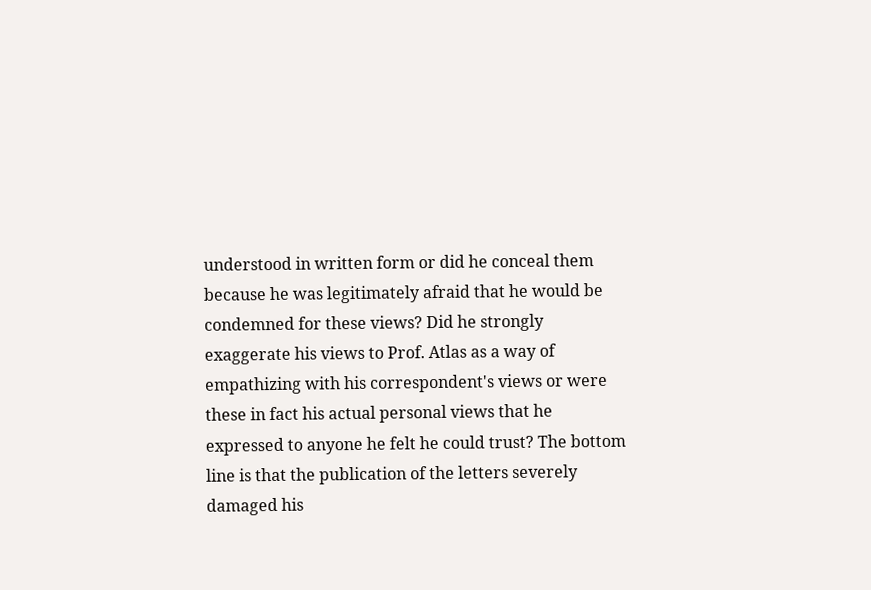understood in written form or did he conceal them because he was legitimately afraid that he would be condemned for these views? Did he strongly exaggerate his views to Prof. Atlas as a way of empathizing with his correspondent's views or were these in fact his actual personal views that he expressed to anyone he felt he could trust? The bottom line is that the publication of the letters severely damaged his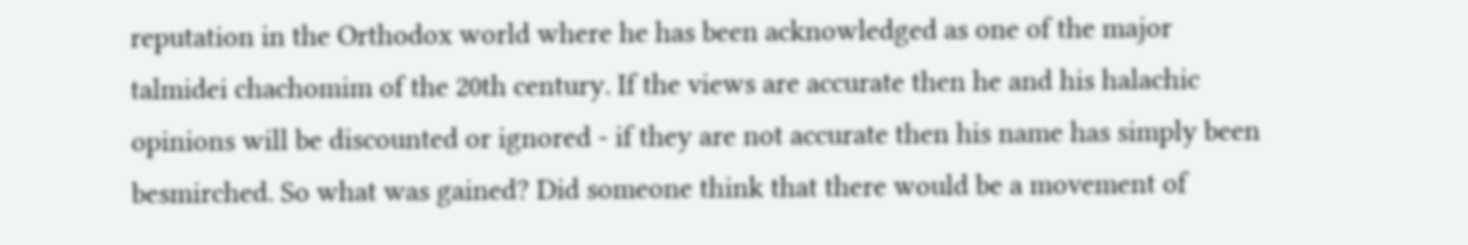reputation in the Orthodox world where he has been acknowledged as one of the major talmidei chachomim of the 20th century. If the views are accurate then he and his halachic opinions will be discounted or ignored - if they are not accurate then his name has simply been besmirched. So what was gained? Did someone think that there would be a movement of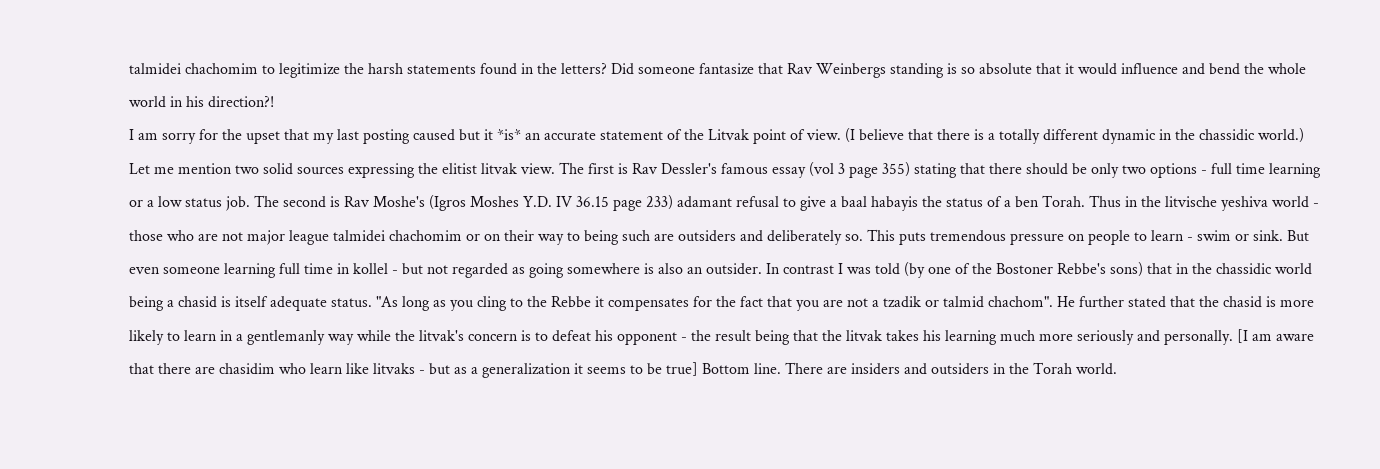talmidei chachomim to legitimize the harsh statements found in the letters? Did someone fantasize that Rav Weinbergs standing is so absolute that it would influence and bend the whole world in his direction?!
I am sorry for the upset that my last posting caused but it *is* an accurate statement of the Litvak point of view. (I believe that there is a totally different dynamic in the chassidic world.) Let me mention two solid sources expressing the elitist litvak view. The first is Rav Dessler's famous essay (vol 3 page 355) stating that there should be only two options - full time learning or a low status job. The second is Rav Moshe's (Igros Moshes Y.D. IV 36.15 page 233) adamant refusal to give a baal habayis the status of a ben Torah. Thus in the litvische yeshiva world - those who are not major league talmidei chachomim or on their way to being such are outsiders and deliberately so. This puts tremendous pressure on people to learn - swim or sink. But even someone learning full time in kollel - but not regarded as going somewhere is also an outsider. In contrast I was told (by one of the Bostoner Rebbe's sons) that in the chassidic world being a chasid is itself adequate status. "As long as you cling to the Rebbe it compensates for the fact that you are not a tzadik or talmid chachom". He further stated that the chasid is more likely to learn in a gentlemanly way while the litvak's concern is to defeat his opponent - the result being that the litvak takes his learning much more seriously and personally. [I am aware that there are chasidim who learn like litvaks - but as a generalization it seems to be true] Bottom line. There are insiders and outsiders in the Torah world.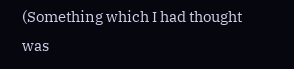(Something which I had thought was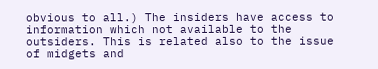obvious to all.) The insiders have access to information which not available to the outsiders. This is related also to the issue of midgets and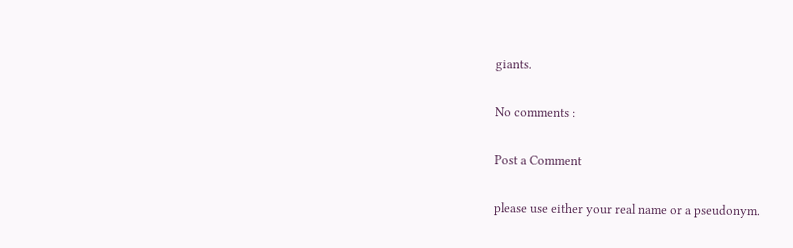giants.

No comments :

Post a Comment

please use either your real name or a pseudonym.